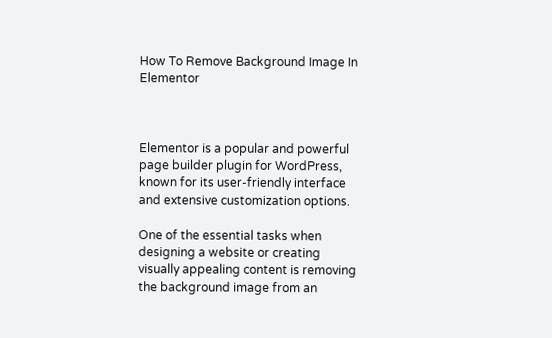How To Remove Background Image In Elementor



Elementor is a popular and powerful page builder plugin for WordPress, known for its user-friendly interface and extensive customization options.

One of the essential tasks when designing a website or creating visually appealing content is removing the background image from an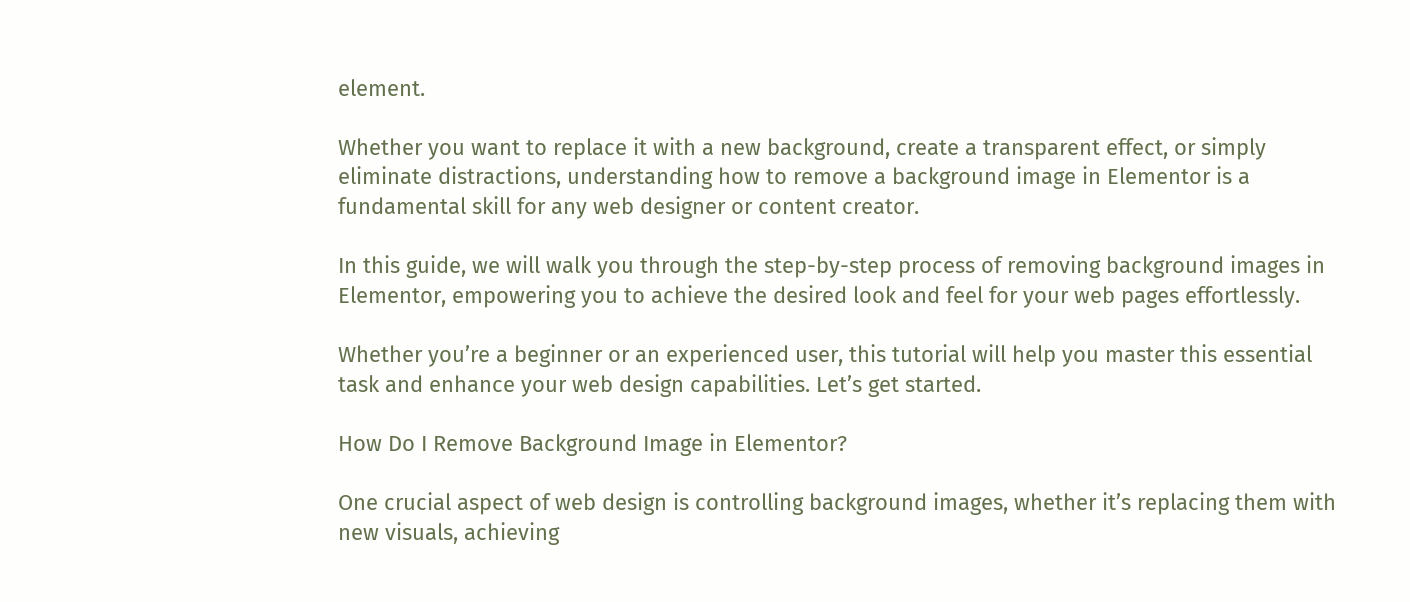element.

Whether you want to replace it with a new background, create a transparent effect, or simply eliminate distractions, understanding how to remove a background image in Elementor is a fundamental skill for any web designer or content creator.

In this guide, we will walk you through the step-by-step process of removing background images in Elementor, empowering you to achieve the desired look and feel for your web pages effortlessly.

Whether you’re a beginner or an experienced user, this tutorial will help you master this essential task and enhance your web design capabilities. Let’s get started.

How Do I Remove Background Image in Elementor?

One crucial aspect of web design is controlling background images, whether it’s replacing them with new visuals, achieving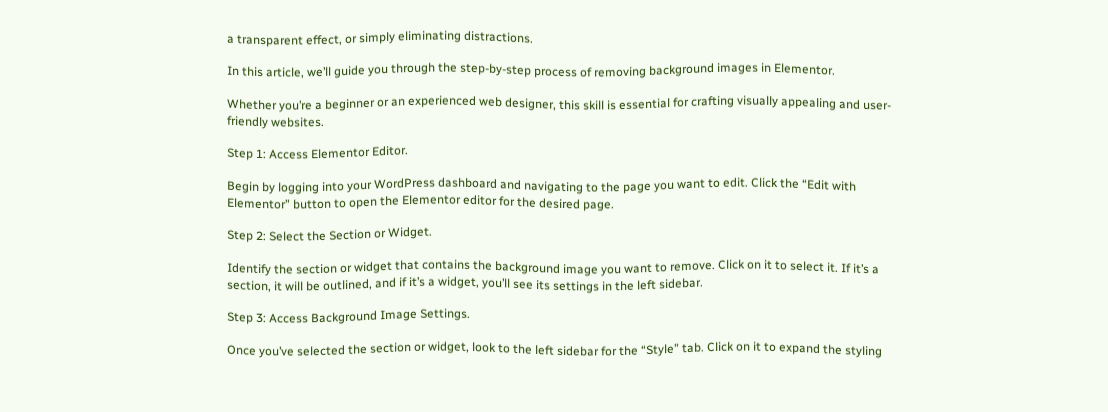a transparent effect, or simply eliminating distractions.

In this article, we’ll guide you through the step-by-step process of removing background images in Elementor.

Whether you’re a beginner or an experienced web designer, this skill is essential for crafting visually appealing and user-friendly websites.

Step 1: Access Elementor Editor.

Begin by logging into your WordPress dashboard and navigating to the page you want to edit. Click the “Edit with Elementor” button to open the Elementor editor for the desired page.

Step 2: Select the Section or Widget.

Identify the section or widget that contains the background image you want to remove. Click on it to select it. If it’s a section, it will be outlined, and if it’s a widget, you’ll see its settings in the left sidebar.

Step 3: Access Background Image Settings.

Once you’ve selected the section or widget, look to the left sidebar for the “Style” tab. Click on it to expand the styling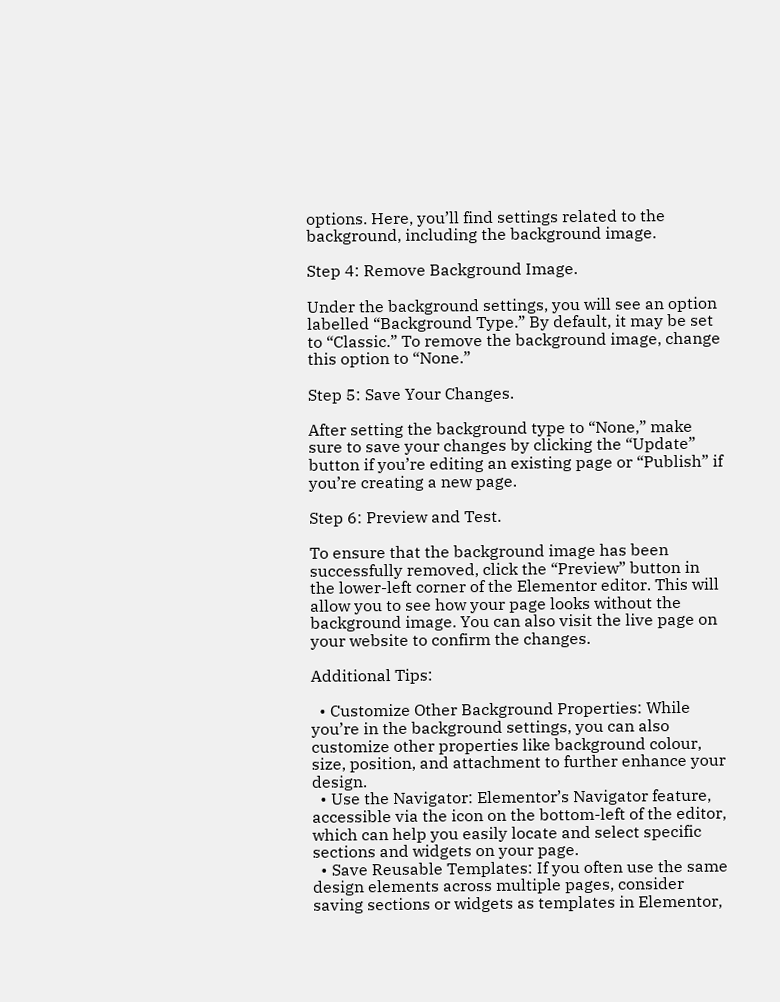options. Here, you’ll find settings related to the background, including the background image.

Step 4: Remove Background Image.

Under the background settings, you will see an option labelled “Background Type.” By default, it may be set to “Classic.” To remove the background image, change this option to “None.”

Step 5: Save Your Changes.

After setting the background type to “None,” make sure to save your changes by clicking the “Update” button if you’re editing an existing page or “Publish” if you’re creating a new page.

Step 6: Preview and Test.

To ensure that the background image has been successfully removed, click the “Preview” button in the lower-left corner of the Elementor editor. This will allow you to see how your page looks without the background image. You can also visit the live page on your website to confirm the changes.

Additional Tips:

  • Customize Other Background Properties: While you’re in the background settings, you can also customize other properties like background colour, size, position, and attachment to further enhance your design.
  • Use the Navigator: Elementor’s Navigator feature, accessible via the icon on the bottom-left of the editor, which can help you easily locate and select specific sections and widgets on your page.
  • Save Reusable Templates: If you often use the same design elements across multiple pages, consider saving sections or widgets as templates in Elementor,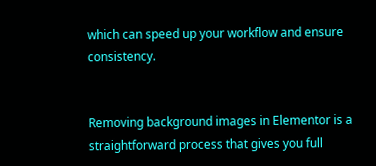which can speed up your workflow and ensure consistency.


Removing background images in Elementor is a straightforward process that gives you full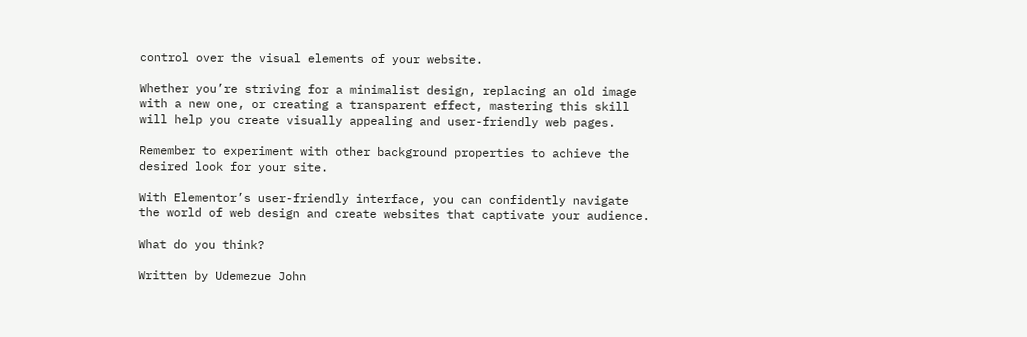control over the visual elements of your website.

Whether you’re striving for a minimalist design, replacing an old image with a new one, or creating a transparent effect, mastering this skill will help you create visually appealing and user-friendly web pages.

Remember to experiment with other background properties to achieve the desired look for your site.

With Elementor’s user-friendly interface, you can confidently navigate the world of web design and create websites that captivate your audience.

What do you think?

Written by Udemezue John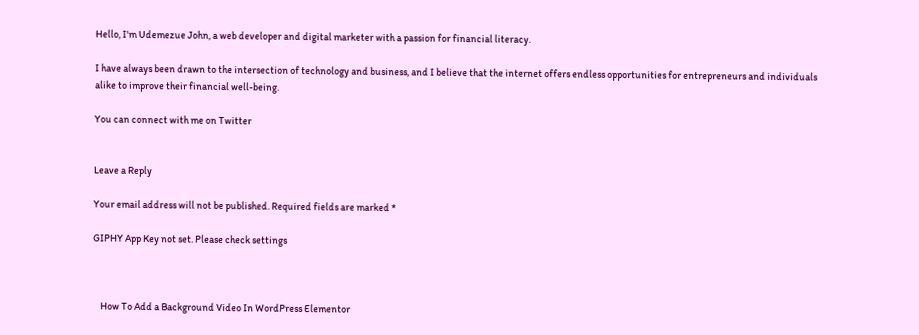Hello, I'm Udemezue John, a web developer and digital marketer with a passion for financial literacy.

I have always been drawn to the intersection of technology and business, and I believe that the internet offers endless opportunities for entrepreneurs and individuals alike to improve their financial well-being.

You can connect with me on Twitter


Leave a Reply

Your email address will not be published. Required fields are marked *

GIPHY App Key not set. Please check settings



    How To Add a Background Video In WordPress Elementor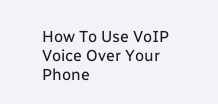How To Use VoIP Voice Over Your Phone